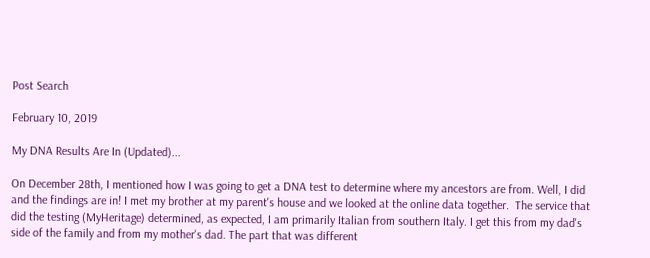Post Search

February 10, 2019

My DNA Results Are In (Updated)...

On December 28th, I mentioned how I was going to get a DNA test to determine where my ancestors are from. Well, I did and the findings are in! I met my brother at my parent's house and we looked at the online data together.  The service that did the testing (MyHeritage) determined, as expected, I am primarily Italian from southern Italy. I get this from my dad's side of the family and from my mother's dad. The part that was different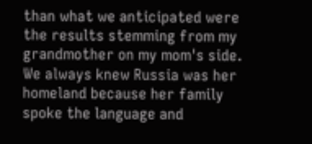than what we anticipated were the results stemming from my grandmother on my mom's side.  We always knew Russia was her homeland because her family spoke the language and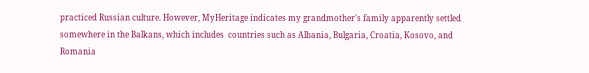practiced Russian culture. However, MyHeritage indicates my grandmother's family apparently settled somewhere in the Balkans, which includes  countries such as Albania, Bulgaria, Croatia, Kosovo, and Romania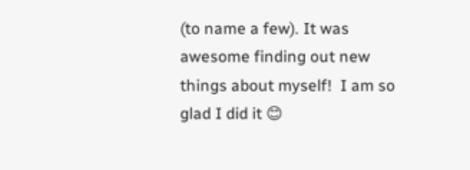(to name a few). It was awesome finding out new things about myself!  I am so glad I did it 😊